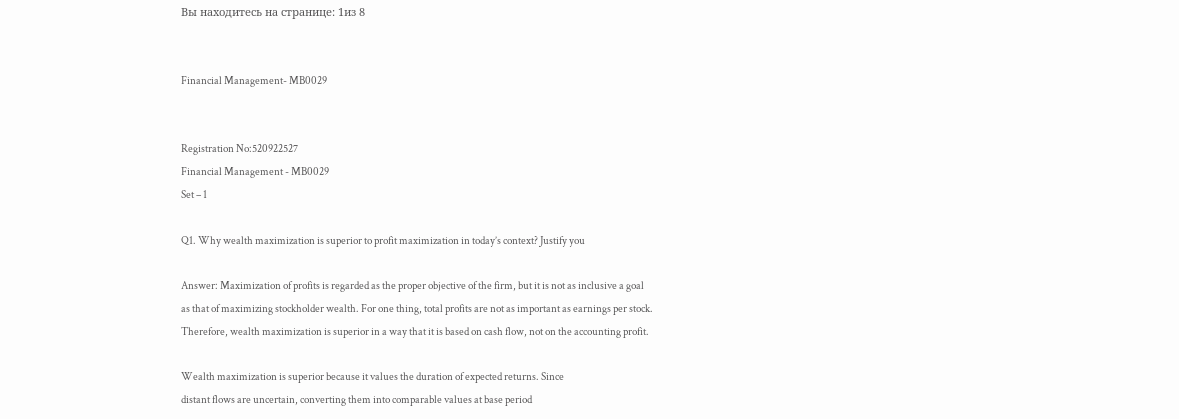Вы находитесь на странице: 1из 8


Financial Management- MB0029


Registration No:520922527
Financial Management - MB0029
Set – 1

Q1. Why wealth maximization is superior to profit maximization in today’s context? Justify you

Answer: Maximization of profits is regarded as the proper objective of the firm, but it is not as inclusive a goal
as that of maximizing stockholder wealth. For one thing, total profits are not as important as earnings per stock.
Therefore, wealth maximization is superior in a way that it is based on cash flow, not on the accounting profit.

Wealth maximization is superior because it values the duration of expected returns. Since
distant flows are uncertain, converting them into comparable values at base period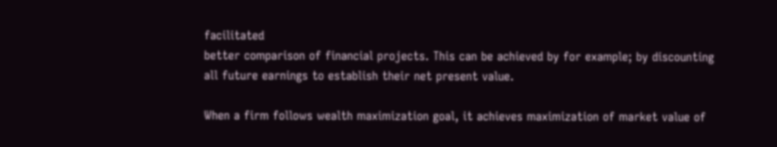facilitated
better comparison of financial projects. This can be achieved by for example; by discounting
all future earnings to establish their net present value.

When a firm follows wealth maximization goal, it achieves maximization of market value of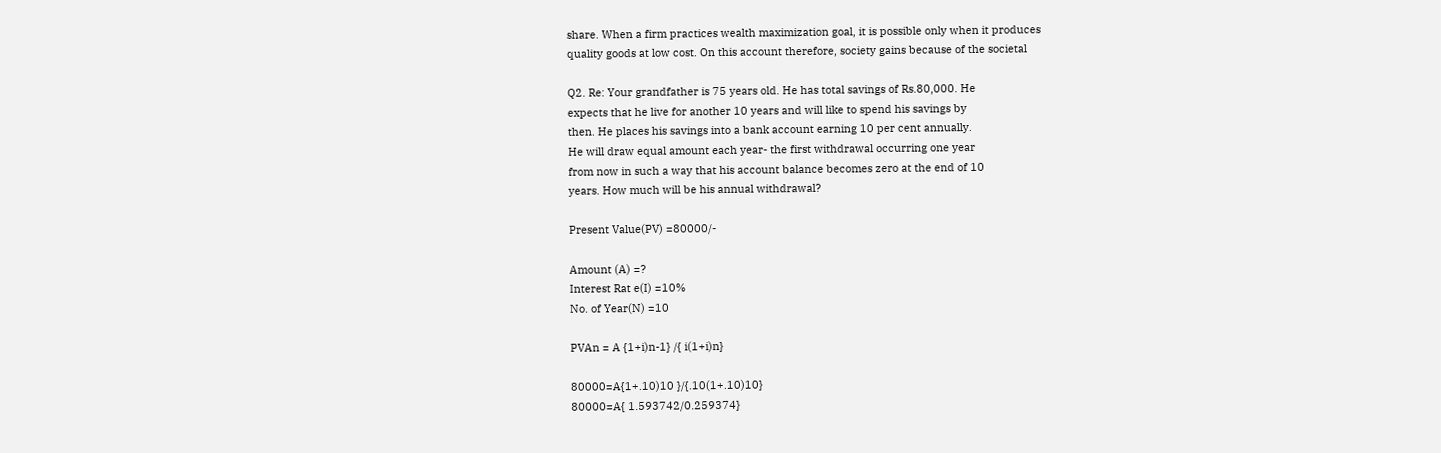share. When a firm practices wealth maximization goal, it is possible only when it produces
quality goods at low cost. On this account therefore, society gains because of the societal

Q2. Re: Your grandfather is 75 years old. He has total savings of Rs.80,000. He
expects that he live for another 10 years and will like to spend his savings by
then. He places his savings into a bank account earning 10 per cent annually.
He will draw equal amount each year- the first withdrawal occurring one year
from now in such a way that his account balance becomes zero at the end of 10
years. How much will be his annual withdrawal?

Present Value(PV) =80000/-

Amount (A) =?
Interest Rat e(I) =10%
No. of Year(N) =10

PVAn = A {1+i)n-1} /{ i(1+i)n}

80000=A{1+.10)10 }/{.10(1+.10)10}
80000=A{ 1.593742/0.259374}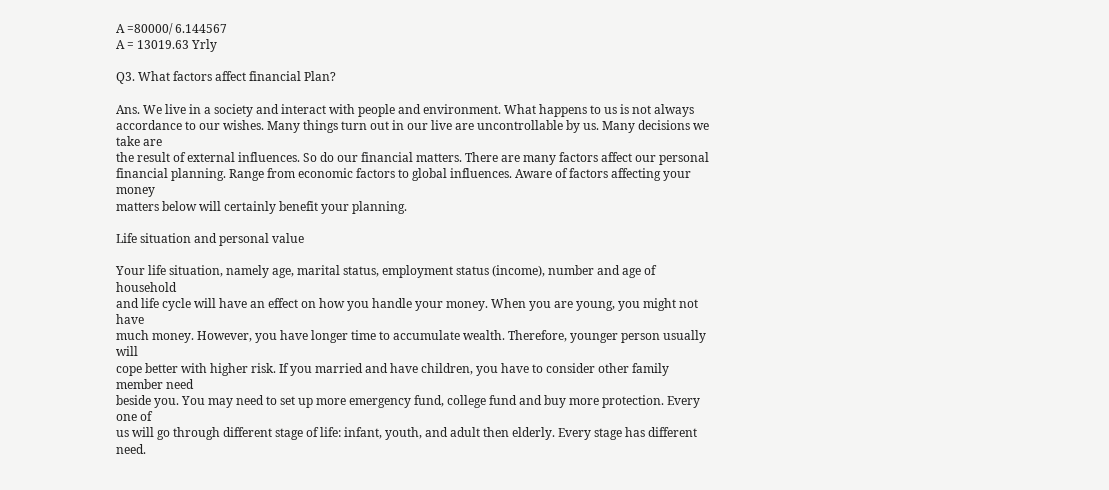A =80000/ 6.144567
A = 13019.63 Yrly

Q3. What factors affect financial Plan?

Ans. We live in a society and interact with people and environment. What happens to us is not always
accordance to our wishes. Many things turn out in our live are uncontrollable by us. Many decisions we take are
the result of external influences. So do our financial matters. There are many factors affect our personal
financial planning. Range from economic factors to global influences. Aware of factors affecting your money
matters below will certainly benefit your planning.

Life situation and personal value

Your life situation, namely age, marital status, employment status (income), number and age of household
and life cycle will have an effect on how you handle your money. When you are young, you might not have
much money. However, you have longer time to accumulate wealth. Therefore, younger person usually will
cope better with higher risk. If you married and have children, you have to consider other family member need
beside you. You may need to set up more emergency fund, college fund and buy more protection. Every one of
us will go through different stage of life: infant, youth, and adult then elderly. Every stage has different need.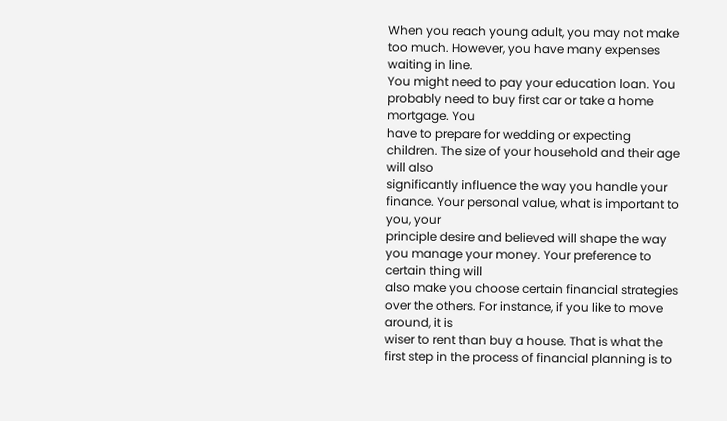When you reach young adult, you may not make too much. However, you have many expenses waiting in line.
You might need to pay your education loan. You probably need to buy first car or take a home mortgage. You
have to prepare for wedding or expecting children. The size of your household and their age will also
significantly influence the way you handle your finance. Your personal value, what is important to you, your
principle desire and believed will shape the way you manage your money. Your preference to certain thing will
also make you choose certain financial strategies over the others. For instance, if you like to move around, it is
wiser to rent than buy a house. That is what the first step in the process of financial planning is to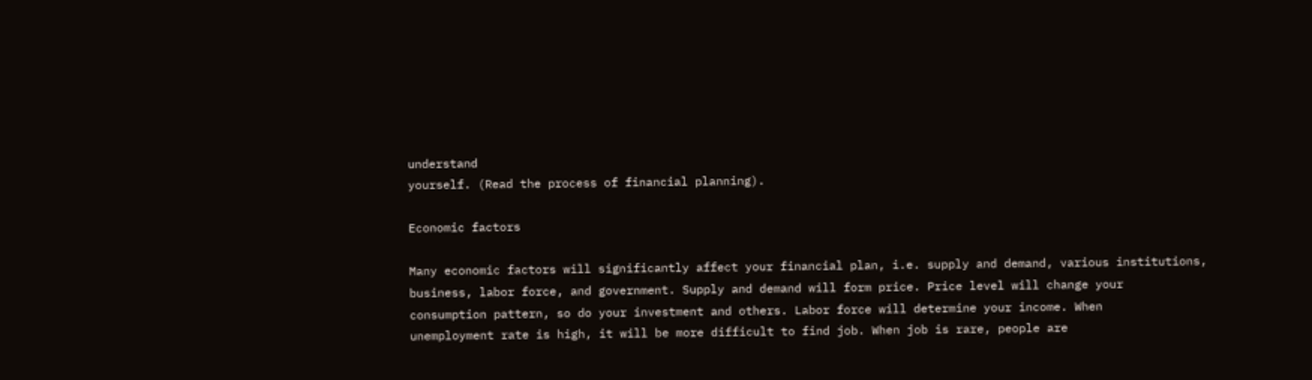understand
yourself. (Read the process of financial planning).

Economic factors

Many economic factors will significantly affect your financial plan, i.e. supply and demand, various institutions,
business, labor force, and government. Supply and demand will form price. Price level will change your
consumption pattern, so do your investment and others. Labor force will determine your income. When
unemployment rate is high, it will be more difficult to find job. When job is rare, people are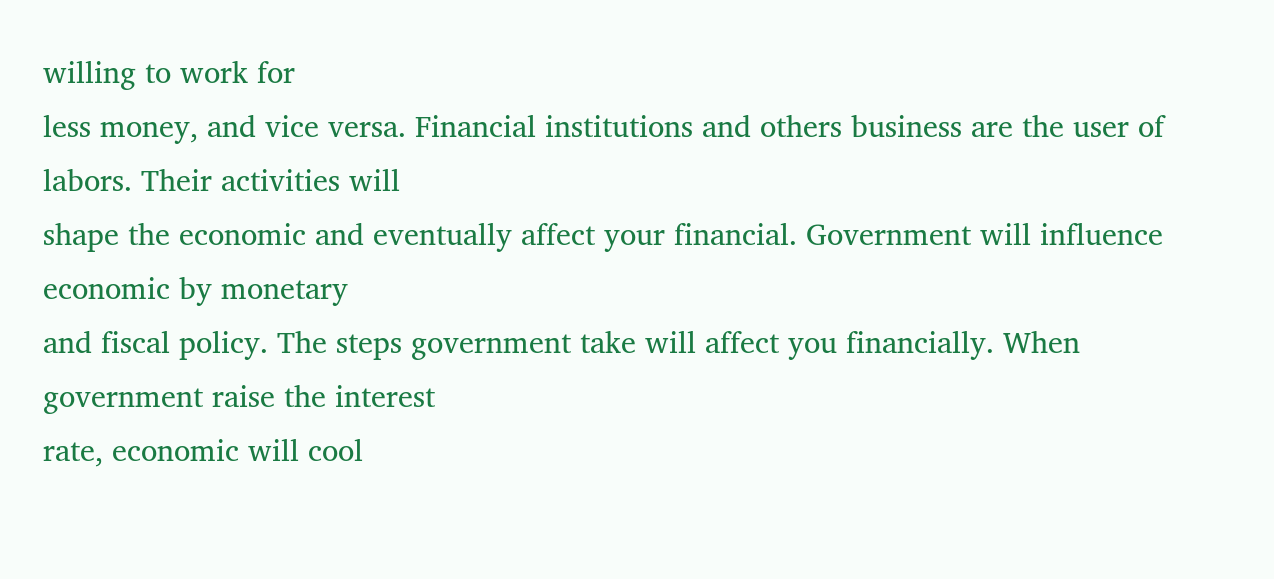willing to work for
less money, and vice versa. Financial institutions and others business are the user of labors. Their activities will
shape the economic and eventually affect your financial. Government will influence economic by monetary
and fiscal policy. The steps government take will affect you financially. When government raise the interest
rate, economic will cool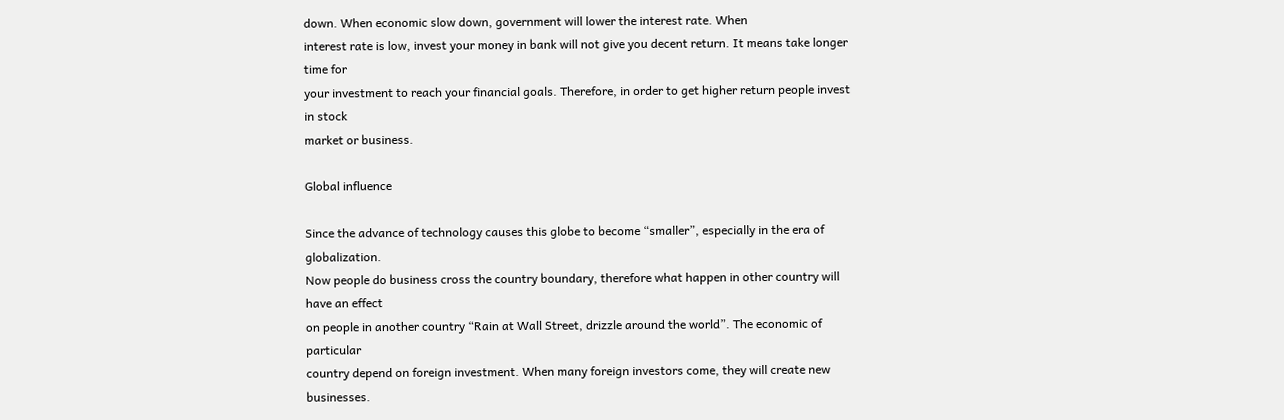down. When economic slow down, government will lower the interest rate. When
interest rate is low, invest your money in bank will not give you decent return. It means take longer time for
your investment to reach your financial goals. Therefore, in order to get higher return people invest in stock
market or business.

Global influence

Since the advance of technology causes this globe to become “smaller”, especially in the era of globalization.
Now people do business cross the country boundary, therefore what happen in other country will have an effect
on people in another country “Rain at Wall Street, drizzle around the world”. The economic of particular
country depend on foreign investment. When many foreign investors come, they will create new businesses.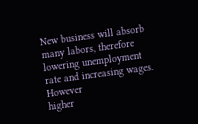New business will absorb many labors, therefore lowering unemployment rate and increasing wages. However
higher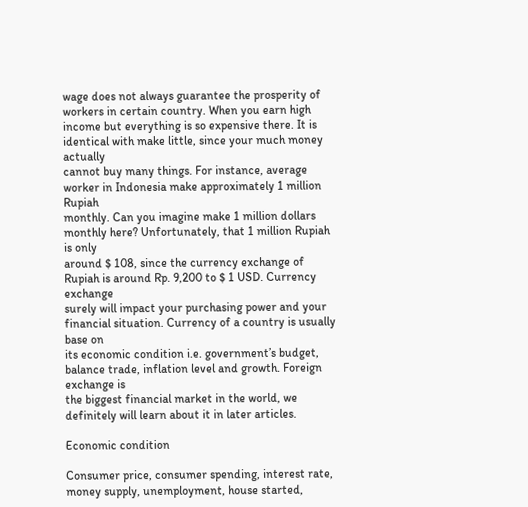wage does not always guarantee the prosperity of workers in certain country. When you earn high
income but everything is so expensive there. It is identical with make little, since your much money actually
cannot buy many things. For instance, average worker in Indonesia make approximately 1 million Rupiah
monthly. Can you imagine make 1 million dollars monthly here? Unfortunately, that 1 million Rupiah is only
around $ 108, since the currency exchange of Rupiah is around Rp. 9,200 to $ 1 USD. Currency exchange
surely will impact your purchasing power and your financial situation. Currency of a country is usually base on
its economic condition i.e. government’s budget, balance trade, inflation level and growth. Foreign exchange is
the biggest financial market in the world, we definitely will learn about it in later articles.

Economic condition

Consumer price, consumer spending, interest rate, money supply, unemployment, house started,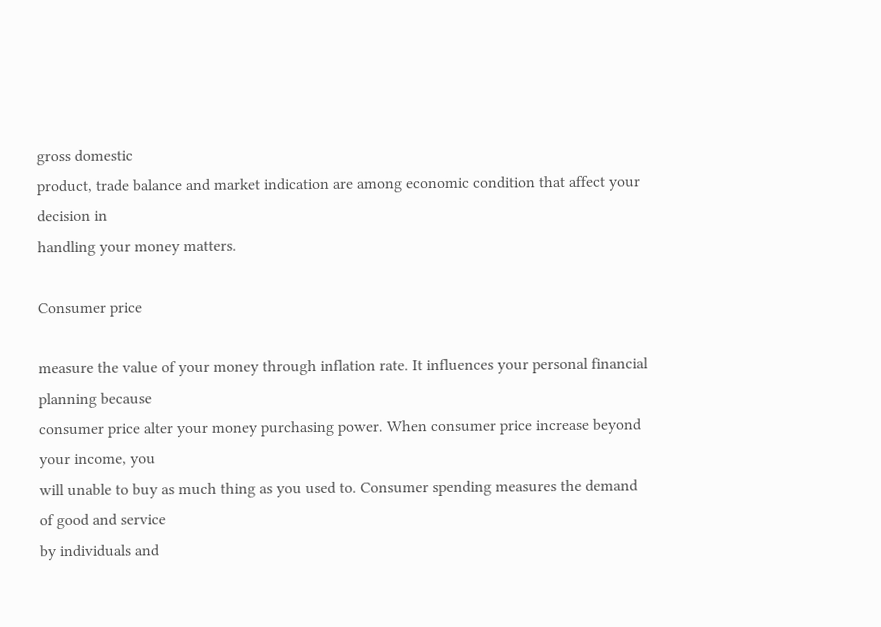gross domestic
product, trade balance and market indication are among economic condition that affect your decision in
handling your money matters.

Consumer price

measure the value of your money through inflation rate. It influences your personal financial planning because
consumer price alter your money purchasing power. When consumer price increase beyond your income, you
will unable to buy as much thing as you used to. Consumer spending measures the demand of good and service
by individuals and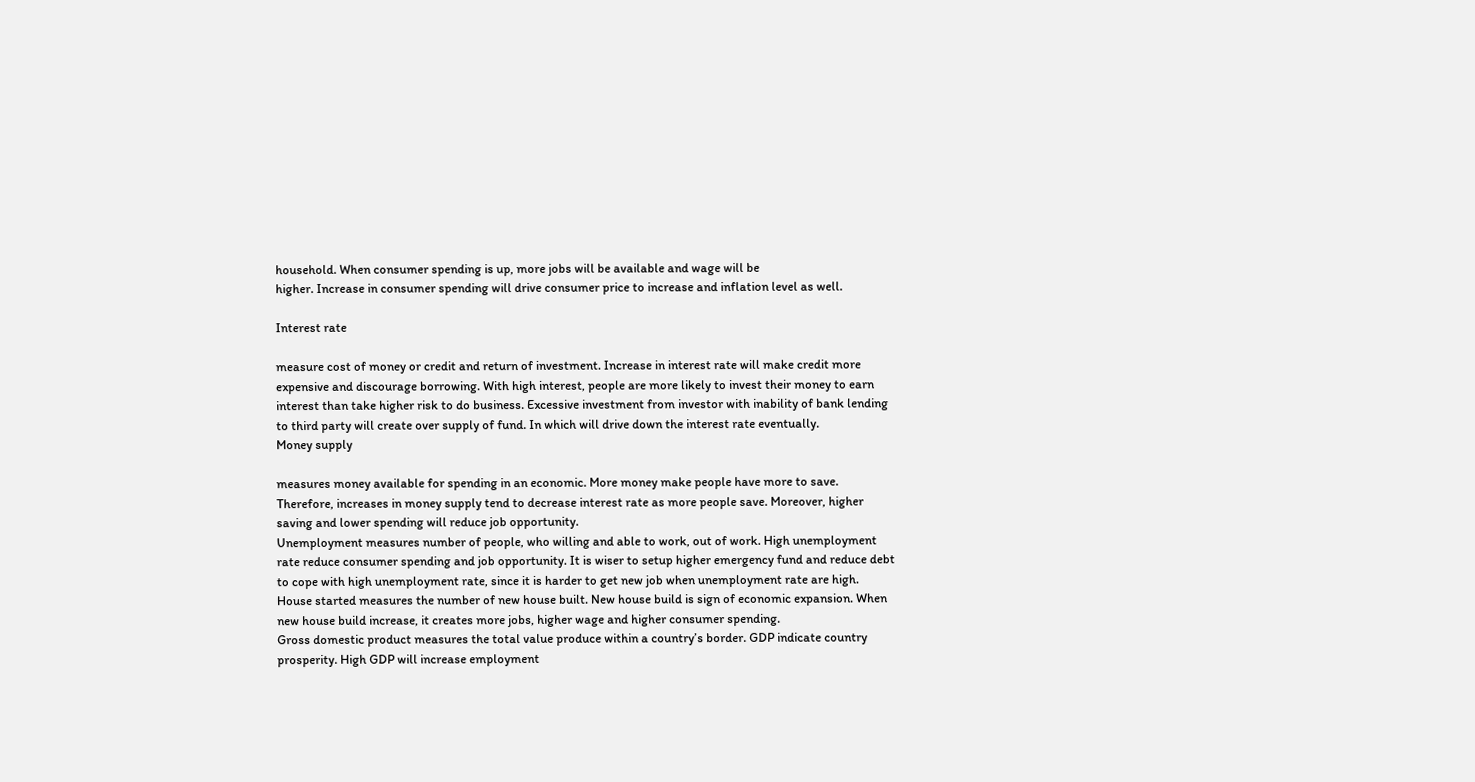household. When consumer spending is up, more jobs will be available and wage will be
higher. Increase in consumer spending will drive consumer price to increase and inflation level as well.

Interest rate

measure cost of money or credit and return of investment. Increase in interest rate will make credit more
expensive and discourage borrowing. With high interest, people are more likely to invest their money to earn
interest than take higher risk to do business. Excessive investment from investor with inability of bank lending
to third party will create over supply of fund. In which will drive down the interest rate eventually.
Money supply

measures money available for spending in an economic. More money make people have more to save.
Therefore, increases in money supply tend to decrease interest rate as more people save. Moreover, higher
saving and lower spending will reduce job opportunity.
Unemployment measures number of people, who willing and able to work, out of work. High unemployment
rate reduce consumer spending and job opportunity. It is wiser to setup higher emergency fund and reduce debt
to cope with high unemployment rate, since it is harder to get new job when unemployment rate are high.
House started measures the number of new house built. New house build is sign of economic expansion. When
new house build increase, it creates more jobs, higher wage and higher consumer spending.
Gross domestic product measures the total value produce within a country’s border. GDP indicate country
prosperity. High GDP will increase employment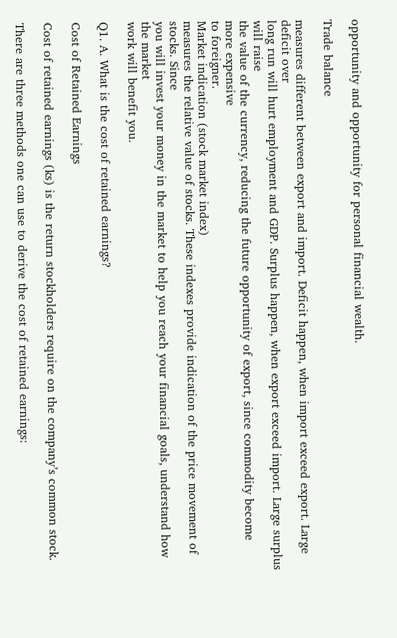opportunity and opportunity for personal financial wealth.

Trade balance

measures different between export and import. Deficit happen, when import exceed export. Large deficit over
long run will hurt employment and GDP. Surplus happen, when export exceed import. Large surplus will raise
the value of the currency, reducing the future opportunity of export, since commodity become more expensive
to foreigner.
Market indication (stock market index)
measures the relative value of stocks. These indexes provide indication of the price movement of stocks. Since
you will invest your money in the market to help you reach your financial goals, understand how the market
work will benefit you.

Q1. A. What is the cost of retained earnings?

Cost of Retained Earnings

Cost of retained earnings (ks) is the return stockholders require on the company’s common stock.

There are three methods one can use to derive the cost of retained earnings: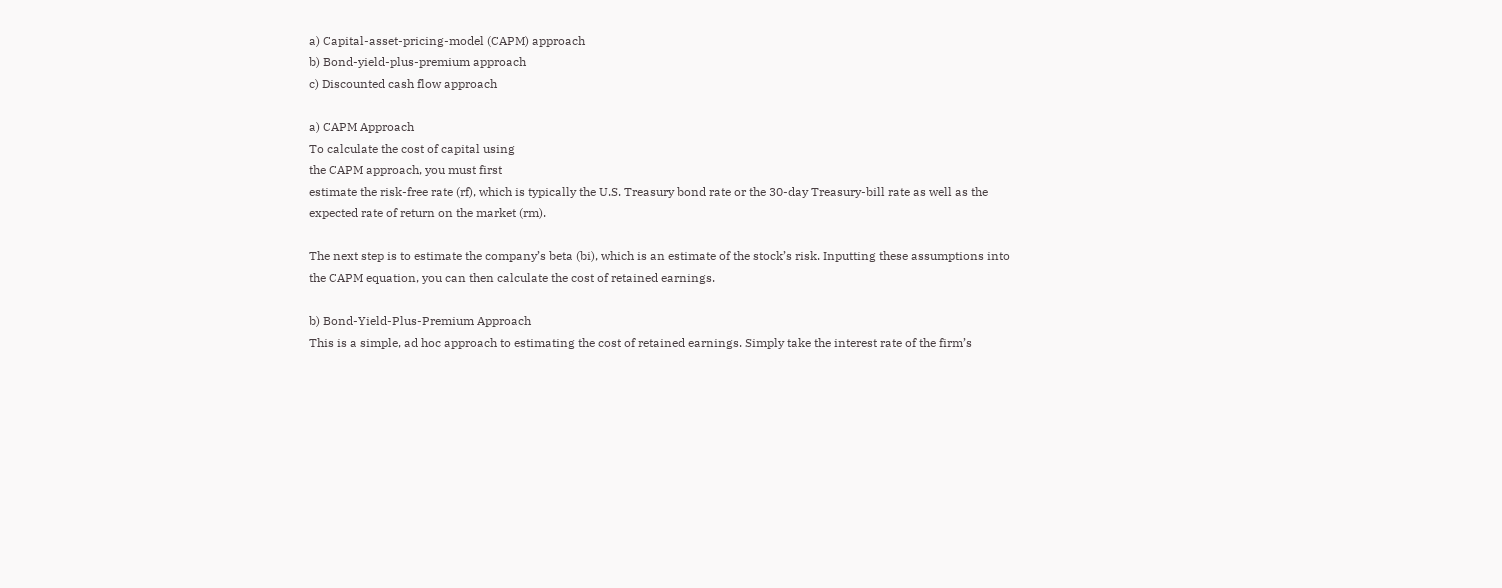a) Capital-asset-pricing-model (CAPM) approach
b) Bond-yield-plus-premium approach
c) Discounted cash flow approach

a) CAPM Approach
To calculate the cost of capital using
the CAPM approach, you must first
estimate the risk-free rate (rf), which is typically the U.S. Treasury bond rate or the 30-day Treasury-bill rate as well as the
expected rate of return on the market (rm).

The next step is to estimate the company’s beta (bi), which is an estimate of the stock’s risk. Inputting these assumptions into
the CAPM equation, you can then calculate the cost of retained earnings.

b) Bond-Yield-Plus-Premium Approach
This is a simple, ad hoc approach to estimating the cost of retained earnings. Simply take the interest rate of the firm’s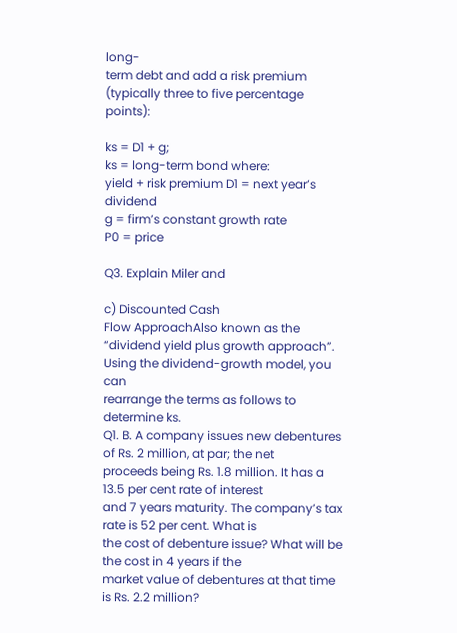long-
term debt and add a risk premium (typically three to five percentage points):

ks = D1 + g;
ks = long-term bond where:
yield + risk premium D1 = next year’s dividend
g = firm’s constant growth rate
P0 = price

Q3. Explain Miler and

c) Discounted Cash
Flow ApproachAlso known as the “dividend yield plus growth approach”. Using the dividend-growth model, you can
rearrange the terms as follows to determine ks.
Q1. B. A company issues new debentures of Rs. 2 million, at par; the net
proceeds being Rs. 1.8 million. It has a 13.5 per cent rate of interest
and 7 years maturity. The company’s tax rate is 52 per cent. What is
the cost of debenture issue? What will be the cost in 4 years if the
market value of debentures at that time is Rs. 2.2 million?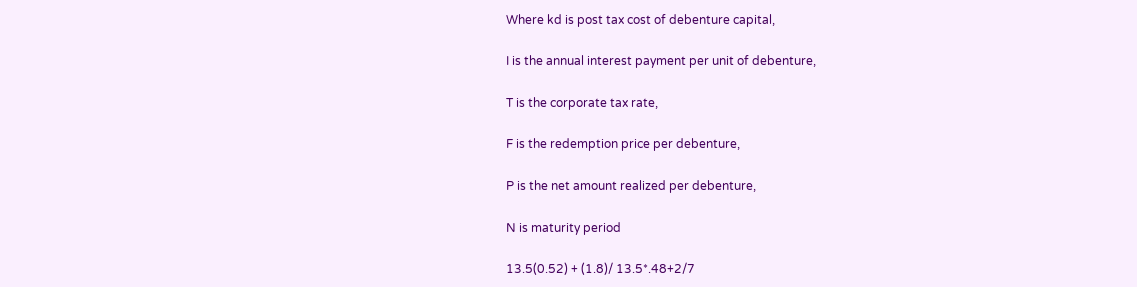Where kd is post tax cost of debenture capital,

I is the annual interest payment per unit of debenture,

T is the corporate tax rate,

F is the redemption price per debenture,

P is the net amount realized per debenture,

N is maturity period

13.5(0.52) + (1.8)/ 13.5*.48+2/7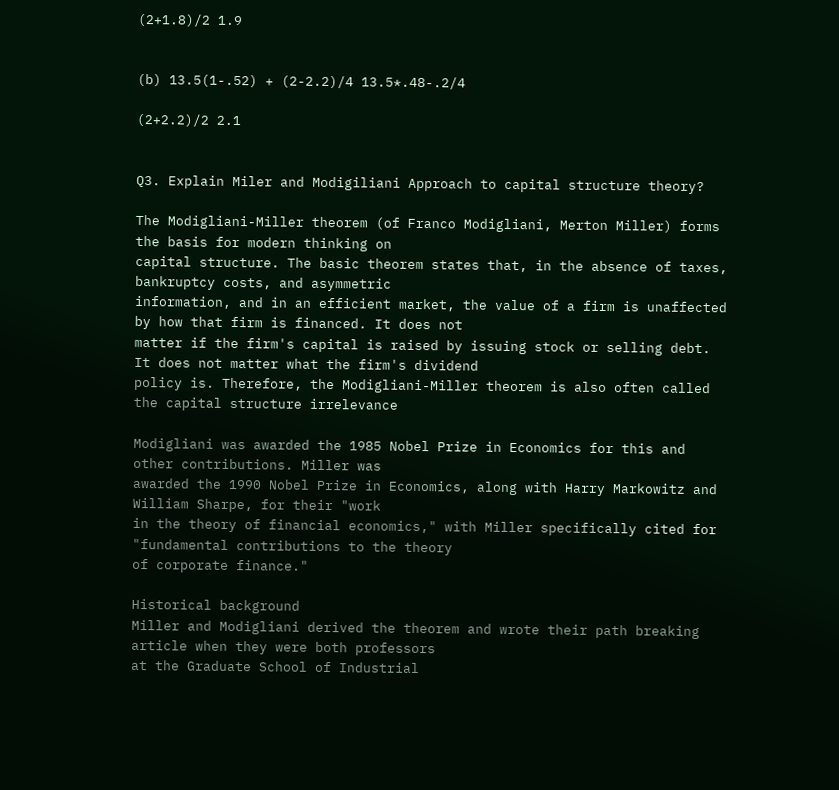(2+1.8)/2 1.9


(b) 13.5(1-.52) + (2-2.2)/4 13.5*.48-.2/4

(2+2.2)/2 2.1


Q3. Explain Miler and Modigiliani Approach to capital structure theory?

The Modigliani-Miller theorem (of Franco Modigliani, Merton Miller) forms the basis for modern thinking on
capital structure. The basic theorem states that, in the absence of taxes, bankruptcy costs, and asymmetric
information, and in an efficient market, the value of a firm is unaffected by how that firm is financed. It does not
matter if the firm's capital is raised by issuing stock or selling debt. It does not matter what the firm's dividend
policy is. Therefore, the Modigliani-Miller theorem is also often called the capital structure irrelevance

Modigliani was awarded the 1985 Nobel Prize in Economics for this and other contributions. Miller was
awarded the 1990 Nobel Prize in Economics, along with Harry Markowitz and William Sharpe, for their "work
in the theory of financial economics," with Miller specifically cited for "fundamental contributions to the theory
of corporate finance."

Historical background
Miller and Modigliani derived the theorem and wrote their path breaking article when they were both professors
at the Graduate School of Industrial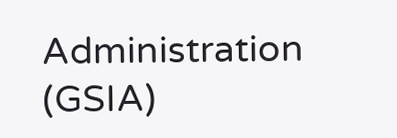Administration (GSIA)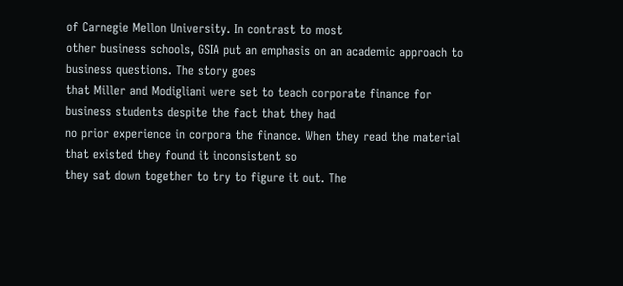of Carnegie Mellon University. In contrast to most
other business schools, GSIA put an emphasis on an academic approach to business questions. The story goes
that Miller and Modigliani were set to teach corporate finance for business students despite the fact that they had
no prior experience in corpora the finance. When they read the material that existed they found it inconsistent so
they sat down together to try to figure it out. The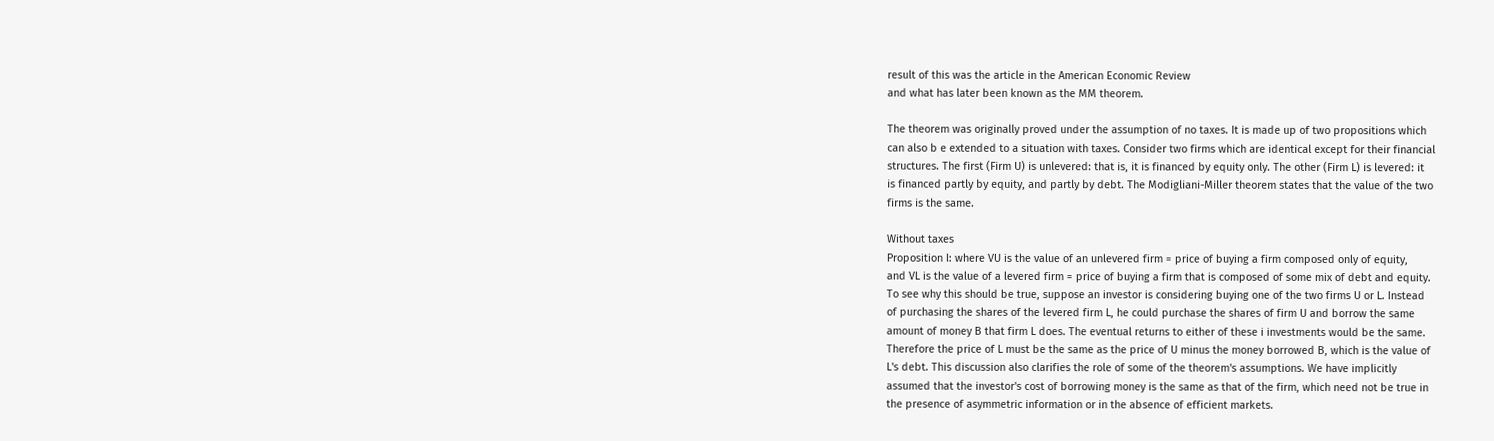result of this was the article in the American Economic Review
and what has later been known as the MM theorem.

The theorem was originally proved under the assumption of no taxes. It is made up of two propositions which
can also b e extended to a situation with taxes. Consider two firms which are identical except for their financial
structures. The first (Firm U) is unlevered: that is, it is financed by equity only. The other (Firm L) is levered: it
is financed partly by equity, and partly by debt. The Modigliani-Miller theorem states that the value of the two
firms is the same.

Without taxes
Proposition I: where VU is the value of an unlevered firm = price of buying a firm composed only of equity,
and VL is the value of a levered firm = price of buying a firm that is composed of some mix of debt and equity.
To see why this should be true, suppose an investor is considering buying one of the two firms U or L. Instead
of purchasing the shares of the levered firm L, he could purchase the shares of firm U and borrow the same
amount of money B that firm L does. The eventual returns to either of these i investments would be the same.
Therefore the price of L must be the same as the price of U minus the money borrowed B, which is the value of
L's debt. This discussion also clarifies the role of some of the theorem's assumptions. We have implicitly
assumed that the investor's cost of borrowing money is the same as that of the firm, which need not be true in
the presence of asymmetric information or in the absence of efficient markets.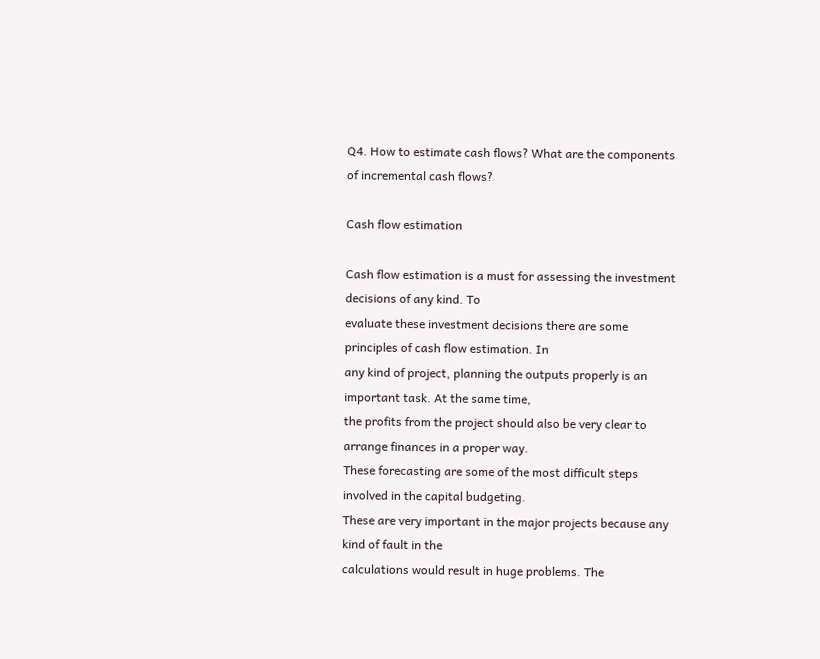Q4. How to estimate cash flows? What are the components of incremental cash flows?

Cash flow estimation

Cash flow estimation is a must for assessing the investment decisions of any kind. To
evaluate these investment decisions there are some principles of cash flow estimation. In
any kind of project, planning the outputs properly is an important task. At the same time,
the profits from the project should also be very clear to arrange finances in a proper way.
These forecasting are some of the most difficult steps involved in the capital budgeting.
These are very important in the major projects because any kind of fault in the
calculations would result in huge problems. The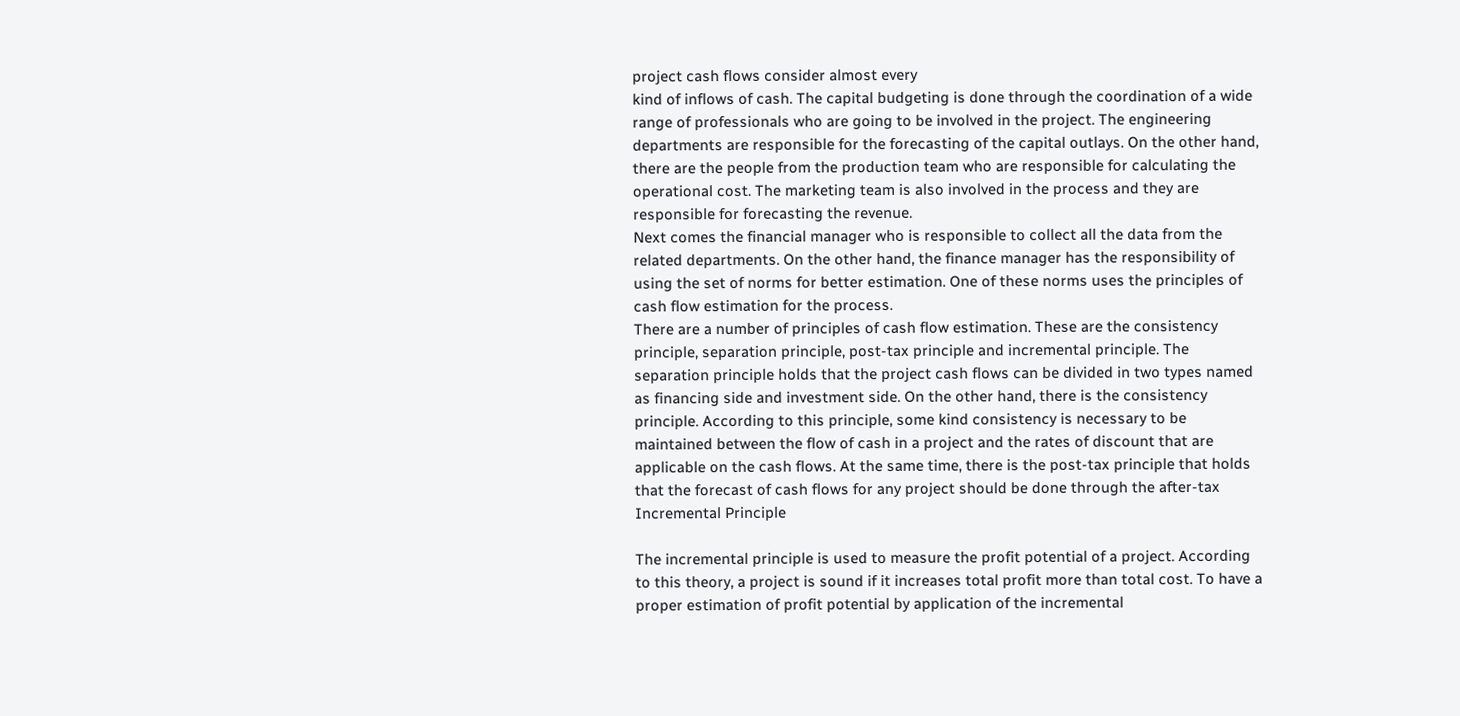project cash flows consider almost every
kind of inflows of cash. The capital budgeting is done through the coordination of a wide
range of professionals who are going to be involved in the project. The engineering
departments are responsible for the forecasting of the capital outlays. On the other hand,
there are the people from the production team who are responsible for calculating the
operational cost. The marketing team is also involved in the process and they are
responsible for forecasting the revenue.
Next comes the financial manager who is responsible to collect all the data from the
related departments. On the other hand, the finance manager has the responsibility of
using the set of norms for better estimation. One of these norms uses the principles of
cash flow estimation for the process.
There are a number of principles of cash flow estimation. These are the consistency
principle, separation principle, post-tax principle and incremental principle. The
separation principle holds that the project cash flows can be divided in two types named
as financing side and investment side. On the other hand, there is the consistency
principle. According to this principle, some kind consistency is necessary to be
maintained between the flow of cash in a project and the rates of discount that are
applicable on the cash flows. At the same time, there is the post-tax principle that holds
that the forecast of cash flows for any project should be done through the after-tax
Incremental Principle

The incremental principle is used to measure the profit potential of a project. According
to this theory, a project is sound if it increases total profit more than total cost. To have a
proper estimation of profit potential by application of the incremental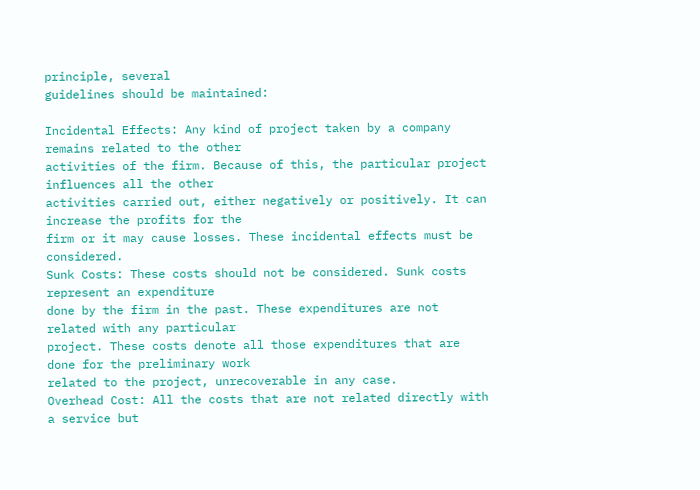principle, several
guidelines should be maintained:

Incidental Effects: Any kind of project taken by a company remains related to the other
activities of the firm. Because of this, the particular project influences all the other
activities carried out, either negatively or positively. It can increase the profits for the
firm or it may cause losses. These incidental effects must be considered.
Sunk Costs: These costs should not be considered. Sunk costs represent an expenditure
done by the firm in the past. These expenditures are not related with any particular
project. These costs denote all those expenditures that are done for the preliminary work
related to the project, unrecoverable in any case.
Overhead Cost: All the costs that are not related directly with a service but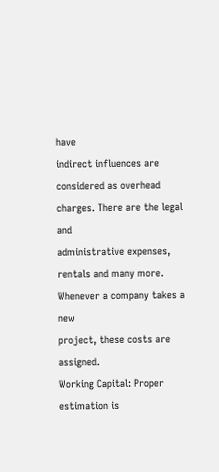have
indirect influences are considered as overhead charges. There are the legal and
administrative expenses, rentals and many more. Whenever a company takes a new
project, these costs are assigned.
Working Capital: Proper estimation is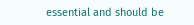essential and should be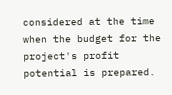considered at the time
when the budget for the project's profit potential is prepared.